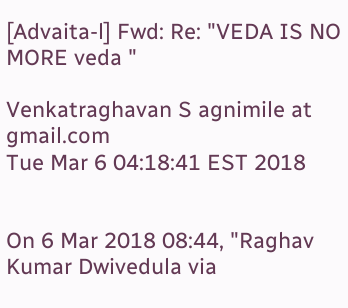[Advaita-l] Fwd: Re: "VEDA IS NO MORE veda "

Venkatraghavan S agnimile at gmail.com
Tue Mar 6 04:18:41 EST 2018


On 6 Mar 2018 08:44, "Raghav Kumar Dwivedula via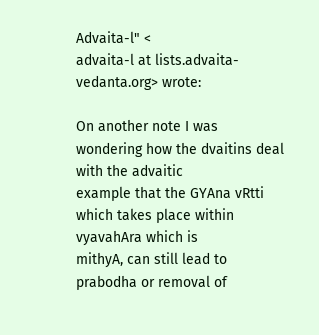Advaita-l" <
advaita-l at lists.advaita-vedanta.org> wrote:

On another note I was wondering how the dvaitins deal with the advaitic
example that the GYAna vRtti which takes place within vyavahAra which is
mithyA, can still lead to prabodha or removal of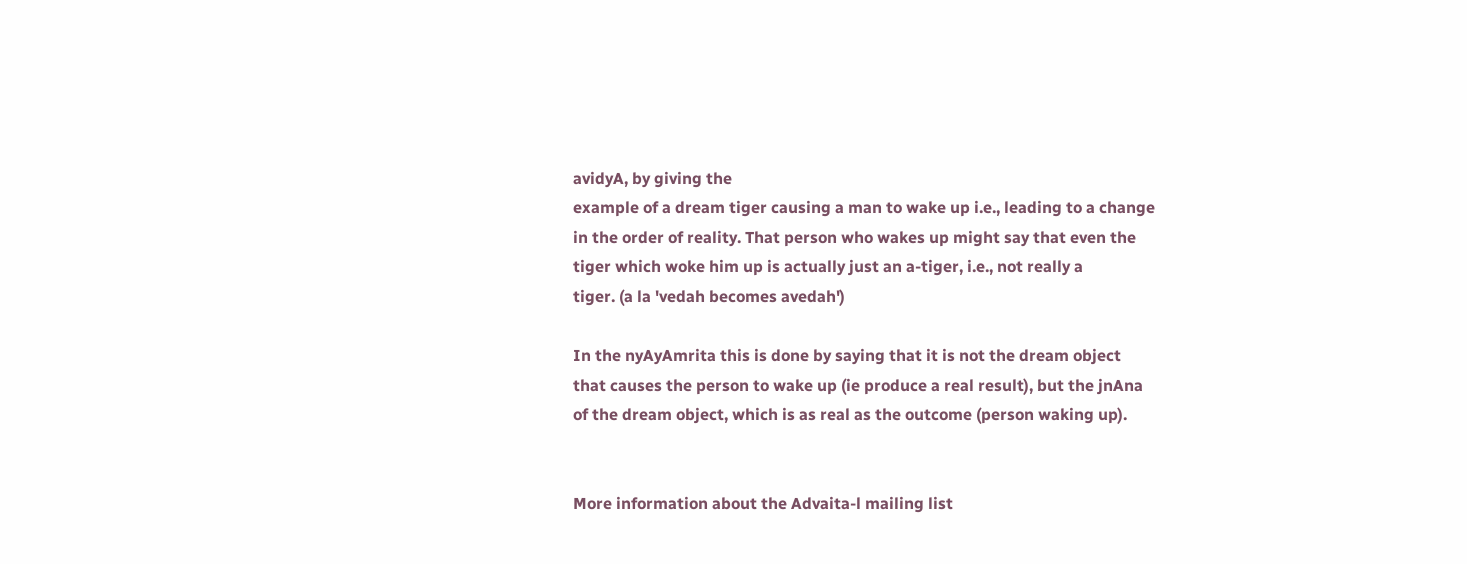avidyA, by giving the
example of a dream tiger causing a man to wake up i.e., leading to a change
in the order of reality. That person who wakes up might say that even the
tiger which woke him up is actually just an a-tiger, i.e., not really a
tiger. (a la 'vedah becomes avedah')

In the nyAyAmrita this is done by saying that it is not the dream object
that causes the person to wake up (ie produce a real result), but the jnAna
of the dream object, which is as real as the outcome (person waking up).


More information about the Advaita-l mailing list